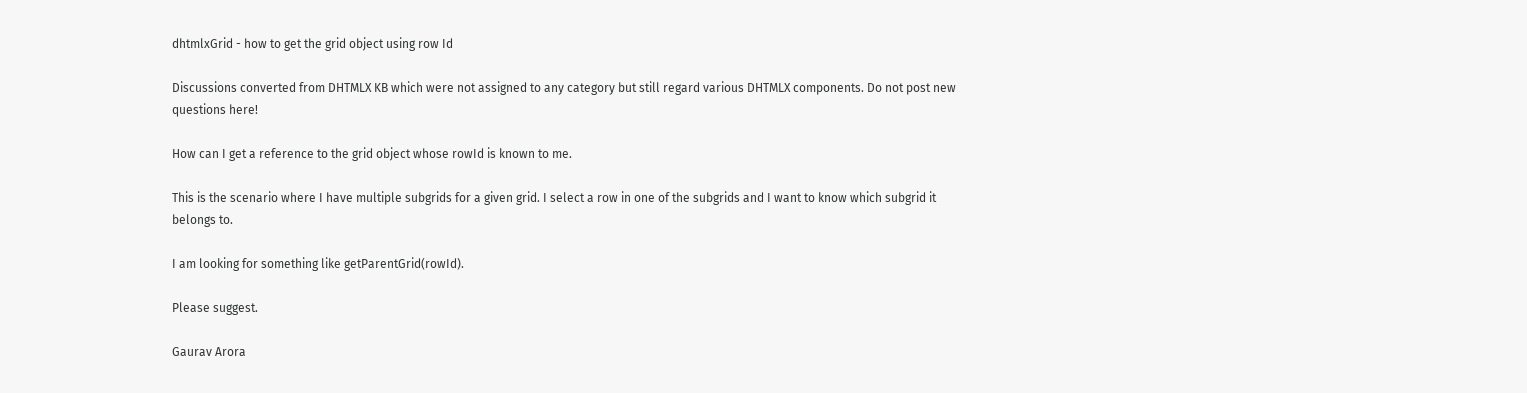dhtmlxGrid - how to get the grid object using row Id

Discussions converted from DHTMLX KB which were not assigned to any category but still regard various DHTMLX components. Do not post new questions here!

How can I get a reference to the grid object whose rowId is known to me.

This is the scenario where I have multiple subgrids for a given grid. I select a row in one of the subgrids and I want to know which subgrid it belongs to.

I am looking for something like getParentGrid(rowId).

Please suggest.

Gaurav Arora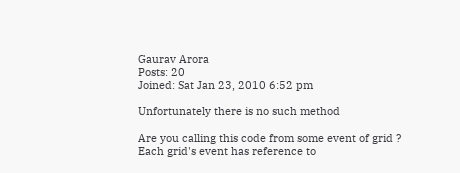Gaurav Arora
Posts: 20
Joined: Sat Jan 23, 2010 6:52 pm

Unfortunately there is no such method

Are you calling this code from some event of grid ? Each grid's event has reference to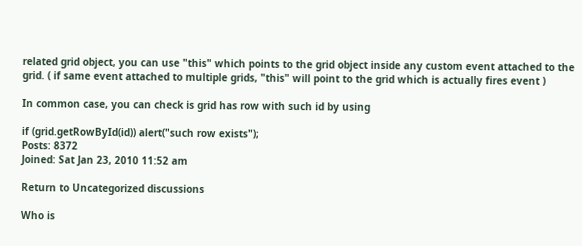related grid object, you can use "this" which points to the grid object inside any custom event attached to the grid. ( if same event attached to multiple grids, "this" will point to the grid which is actually fires event )

In common case, you can check is grid has row with such id by using

if (grid.getRowById(id)) alert("such row exists");
Posts: 8372
Joined: Sat Jan 23, 2010 11:52 am

Return to Uncategorized discussions

Who is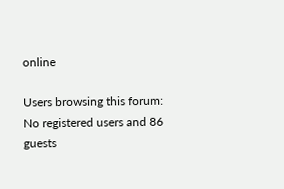online

Users browsing this forum: No registered users and 86 guests